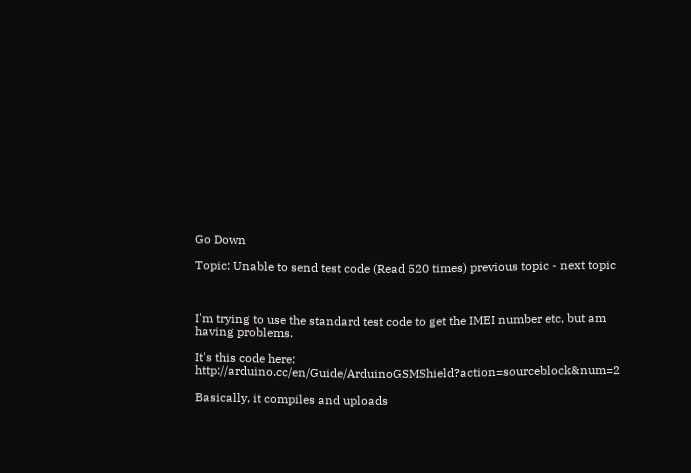Go Down

Topic: Unable to send test code (Read 520 times) previous topic - next topic



I'm trying to use the standard test code to get the IMEI number etc, but am having problems.

It's this code here: http://arduino.cc/en/Guide/ArduinoGSMShield?action=sourceblock&num=2

Basically, it compiles and uploads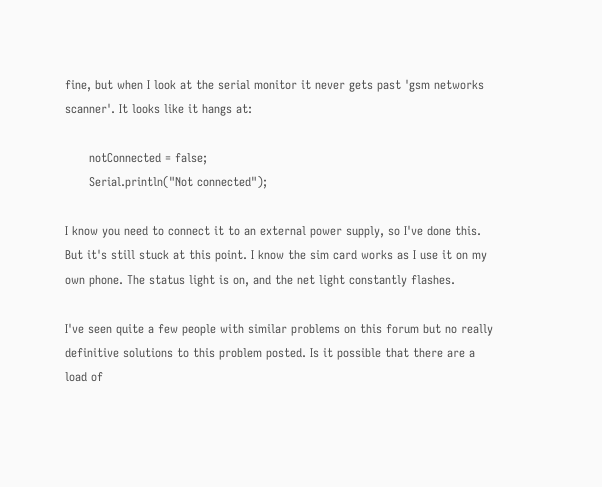fine, but when I look at the serial monitor it never gets past 'gsm networks scanner'. It looks like it hangs at:

      notConnected = false;
      Serial.println("Not connected");

I know you need to connect it to an external power supply, so I've done this. But it's still stuck at this point. I know the sim card works as I use it on my own phone. The status light is on, and the net light constantly flashes.

I've seen quite a few people with similar problems on this forum but no really definitive solutions to this problem posted. Is it possible that there are a load of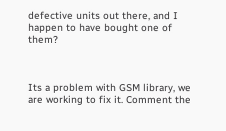defective units out there, and I happen to have bought one of them?



Its a problem with GSM library, we are working to fix it. Comment the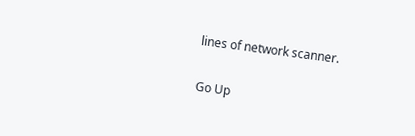lines of network scanner.

Go Up